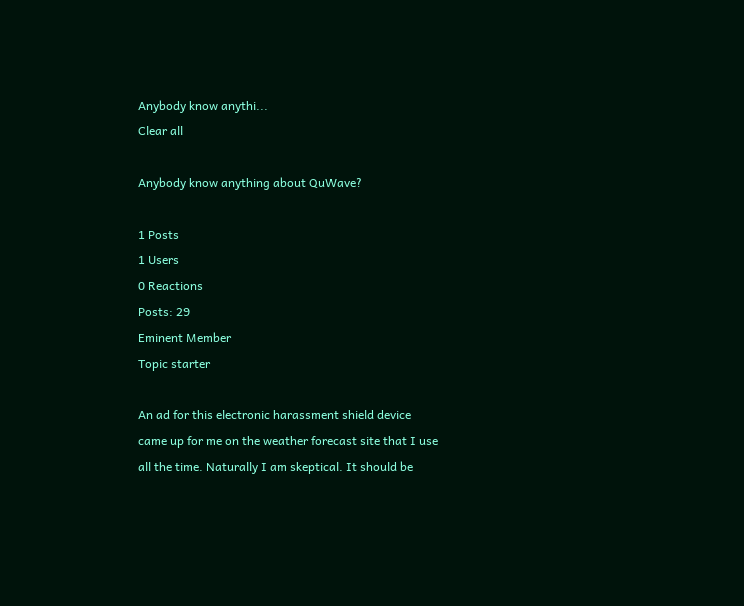Anybody know anythi...
Clear all

Anybody know anything about QuWave?

1 Posts
1 Users
0 Reactions
Posts: 29
Eminent Member
Topic starter

An ad for this electronic harassment shield device came up for me on the weather forecast site that I use all the time. Naturally I am skeptical. It should be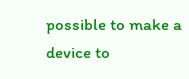possible to make a device to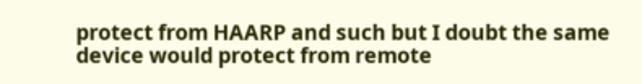protect from HAARP and such but I doubt the same device would protect from remote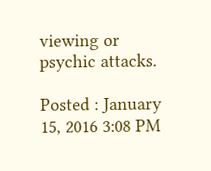viewing or psychic attacks.

Posted : January 15, 2016 3:08 PM